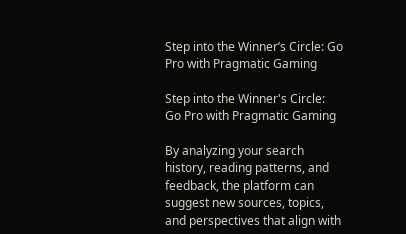Step into the Winner’s Circle: Go Pro with Pragmatic Gaming

Step into the Winner's Circle: Go Pro with Pragmatic Gaming

By analyzing your search history, reading patterns, and feedback, the platform can suggest new sources, topics, and perspectives that align with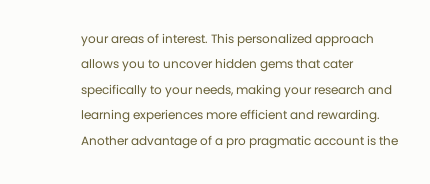your areas of interest. This personalized approach allows you to uncover hidden gems that cater specifically to your needs, making your research and learning experiences more efficient and rewarding. Another advantage of a pro pragmatic account is the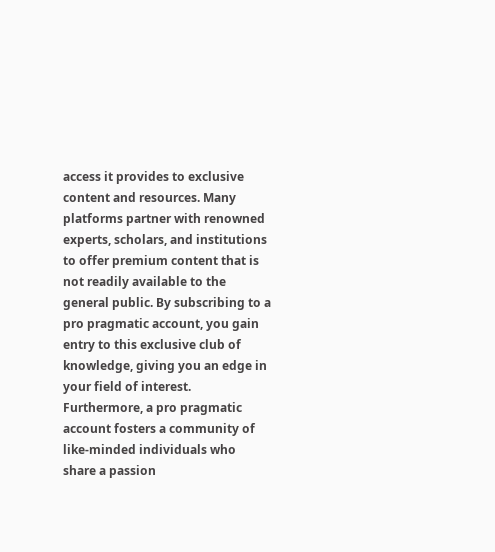access it provides to exclusive content and resources. Many platforms partner with renowned experts, scholars, and institutions to offer premium content that is not readily available to the general public. By subscribing to a pro pragmatic account, you gain entry to this exclusive club of knowledge, giving you an edge in your field of interest. Furthermore, a pro pragmatic account fosters a community of like-minded individuals who share a passion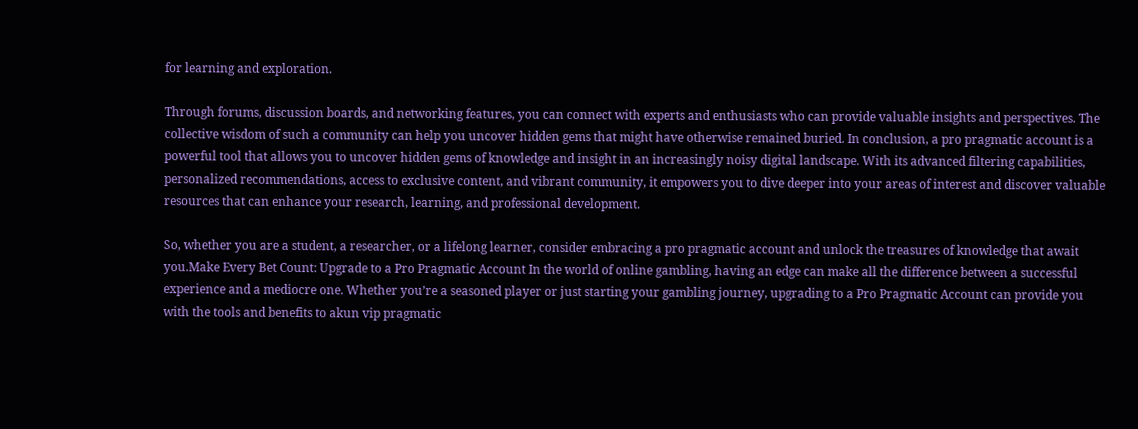for learning and exploration.

Through forums, discussion boards, and networking features, you can connect with experts and enthusiasts who can provide valuable insights and perspectives. The collective wisdom of such a community can help you uncover hidden gems that might have otherwise remained buried. In conclusion, a pro pragmatic account is a powerful tool that allows you to uncover hidden gems of knowledge and insight in an increasingly noisy digital landscape. With its advanced filtering capabilities, personalized recommendations, access to exclusive content, and vibrant community, it empowers you to dive deeper into your areas of interest and discover valuable resources that can enhance your research, learning, and professional development.

So, whether you are a student, a researcher, or a lifelong learner, consider embracing a pro pragmatic account and unlock the treasures of knowledge that await you.Make Every Bet Count: Upgrade to a Pro Pragmatic Account In the world of online gambling, having an edge can make all the difference between a successful experience and a mediocre one. Whether you’re a seasoned player or just starting your gambling journey, upgrading to a Pro Pragmatic Account can provide you with the tools and benefits to akun vip pragmatic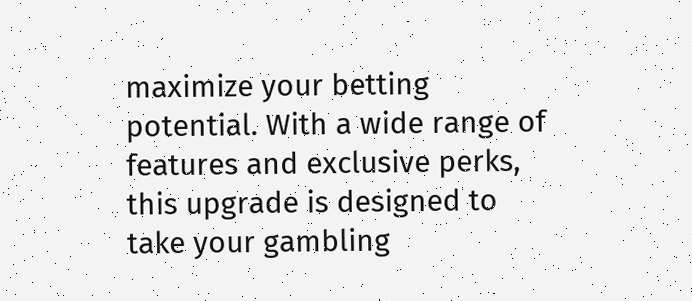maximize your betting potential. With a wide range of features and exclusive perks, this upgrade is designed to take your gambling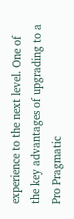experience to the next level. One of the key advantages of upgrading to a Pro Pragmatic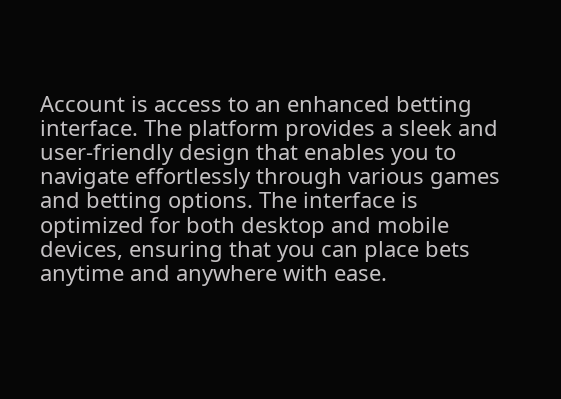Account is access to an enhanced betting interface. The platform provides a sleek and user-friendly design that enables you to navigate effortlessly through various games and betting options. The interface is optimized for both desktop and mobile devices, ensuring that you can place bets anytime and anywhere with ease.